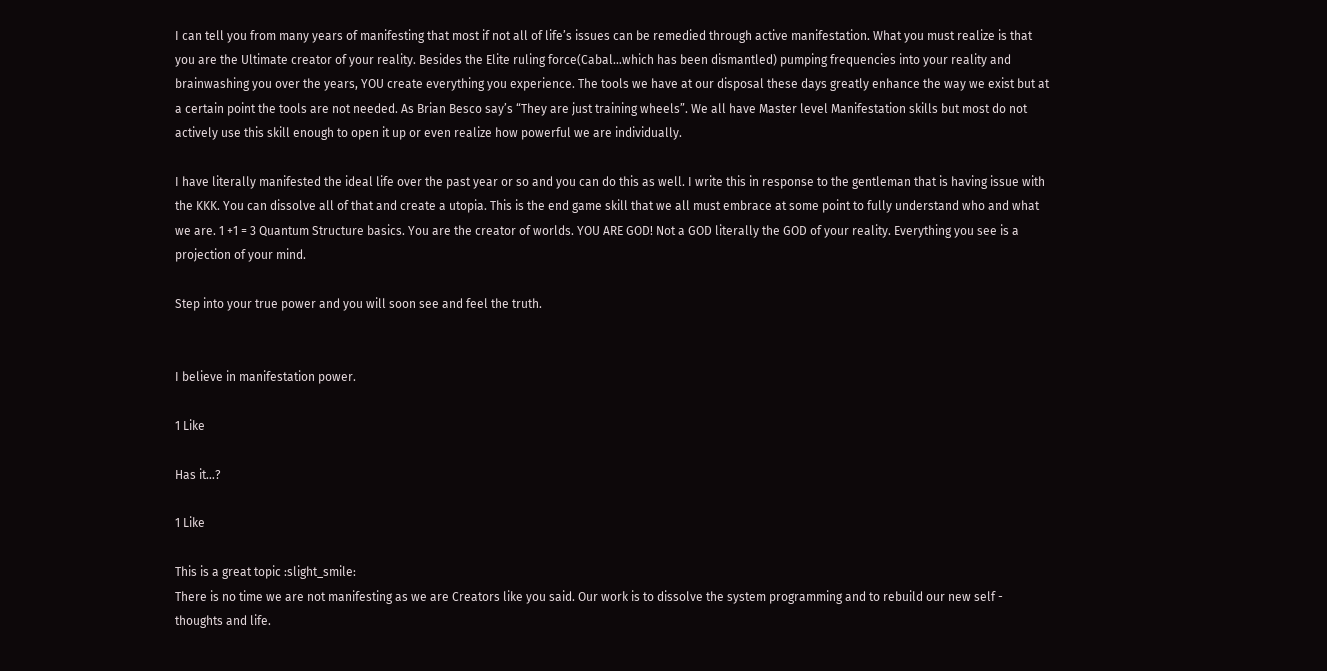I can tell you from many years of manifesting that most if not all of life’s issues can be remedied through active manifestation. What you must realize is that you are the Ultimate creator of your reality. Besides the Elite ruling force(Cabal…which has been dismantled) pumping frequencies into your reality and brainwashing you over the years, YOU create everything you experience. The tools we have at our disposal these days greatly enhance the way we exist but at a certain point the tools are not needed. As Brian Besco say’s “They are just training wheels”. We all have Master level Manifestation skills but most do not actively use this skill enough to open it up or even realize how powerful we are individually.

I have literally manifested the ideal life over the past year or so and you can do this as well. I write this in response to the gentleman that is having issue with the KKK. You can dissolve all of that and create a utopia. This is the end game skill that we all must embrace at some point to fully understand who and what we are. 1 +1 = 3 Quantum Structure basics. You are the creator of worlds. YOU ARE GOD! Not a GOD literally the GOD of your reality. Everything you see is a projection of your mind.

Step into your true power and you will soon see and feel the truth.


I believe in manifestation power.

1 Like

Has it…?

1 Like

This is a great topic :slight_smile:
There is no time we are not manifesting as we are Creators like you said. Our work is to dissolve the system programming and to rebuild our new self - thoughts and life.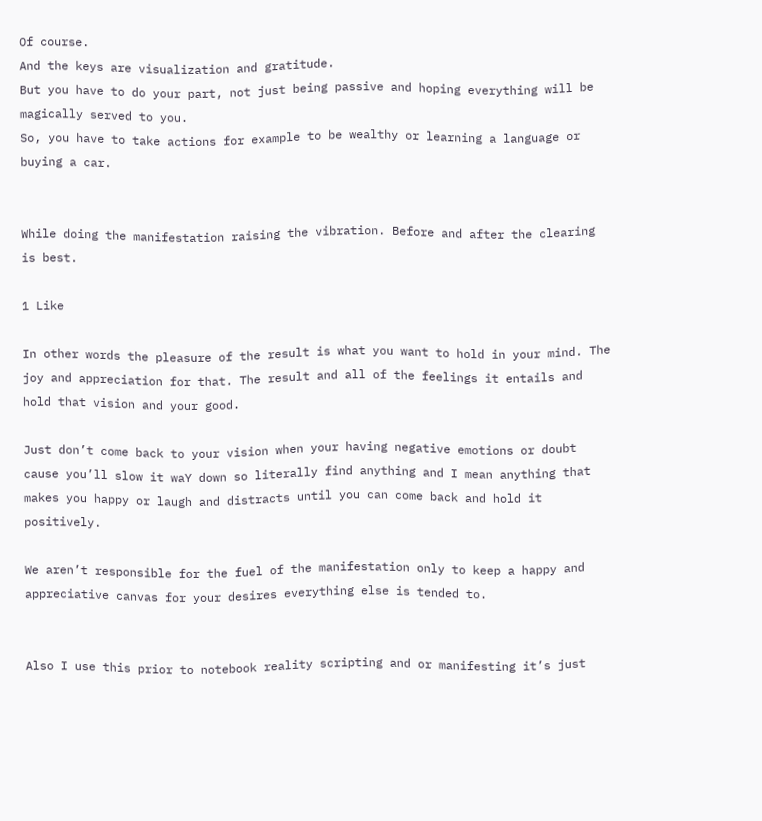Of course.
And the keys are visualization and gratitude.
But you have to do your part, not just being passive and hoping everything will be magically served to you.
So, you have to take actions for example to be wealthy or learning a language or buying a car.


While doing the manifestation raising the vibration. Before and after the clearing is best.

1 Like

In other words the pleasure of the result is what you want to hold in your mind. The joy and appreciation for that. The result and all of the feelings it entails and hold that vision and your good.

Just don’t come back to your vision when your having negative emotions or doubt cause you’ll slow it waY down so literally find anything and I mean anything that makes you happy or laugh and distracts until you can come back and hold it positively.

We aren’t responsible for the fuel of the manifestation only to keep a happy and appreciative canvas for your desires everything else is tended to.


Also I use this prior to notebook reality scripting and or manifesting it’s just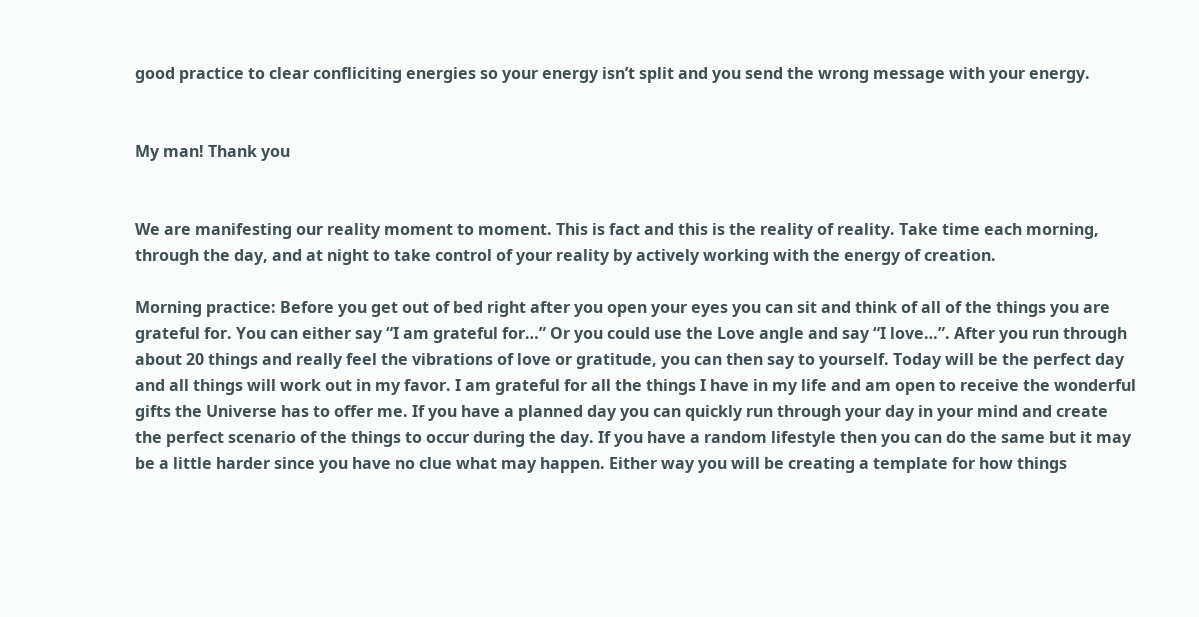good practice to clear confliciting energies so your energy isn’t split and you send the wrong message with your energy.


My man! Thank you


We are manifesting our reality moment to moment. This is fact and this is the reality of reality. Take time each morning, through the day, and at night to take control of your reality by actively working with the energy of creation.

Morning practice: Before you get out of bed right after you open your eyes you can sit and think of all of the things you are grateful for. You can either say “I am grateful for…” Or you could use the Love angle and say “I love…”. After you run through about 20 things and really feel the vibrations of love or gratitude, you can then say to yourself. Today will be the perfect day and all things will work out in my favor. I am grateful for all the things I have in my life and am open to receive the wonderful gifts the Universe has to offer me. If you have a planned day you can quickly run through your day in your mind and create the perfect scenario of the things to occur during the day. If you have a random lifestyle then you can do the same but it may be a little harder since you have no clue what may happen. Either way you will be creating a template for how things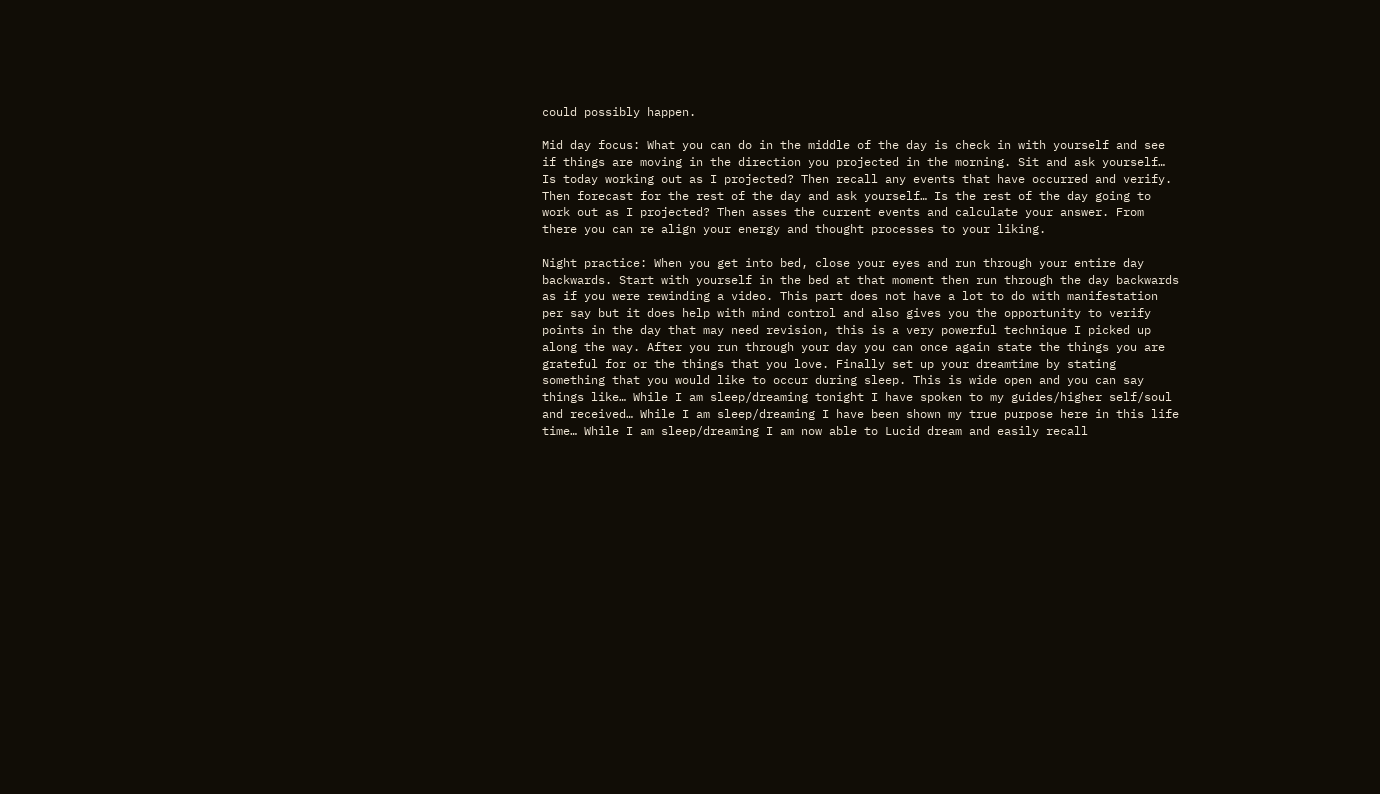could possibly happen.

Mid day focus: What you can do in the middle of the day is check in with yourself and see if things are moving in the direction you projected in the morning. Sit and ask yourself… Is today working out as I projected? Then recall any events that have occurred and verify. Then forecast for the rest of the day and ask yourself… Is the rest of the day going to work out as I projected? Then asses the current events and calculate your answer. From there you can re align your energy and thought processes to your liking.

Night practice: When you get into bed, close your eyes and run through your entire day backwards. Start with yourself in the bed at that moment then run through the day backwards as if you were rewinding a video. This part does not have a lot to do with manifestation per say but it does help with mind control and also gives you the opportunity to verify points in the day that may need revision, this is a very powerful technique I picked up along the way. After you run through your day you can once again state the things you are grateful for or the things that you love. Finally set up your dreamtime by stating something that you would like to occur during sleep. This is wide open and you can say things like… While I am sleep/dreaming tonight I have spoken to my guides/higher self/soul and received… While I am sleep/dreaming I have been shown my true purpose here in this life time… While I am sleep/dreaming I am now able to Lucid dream and easily recall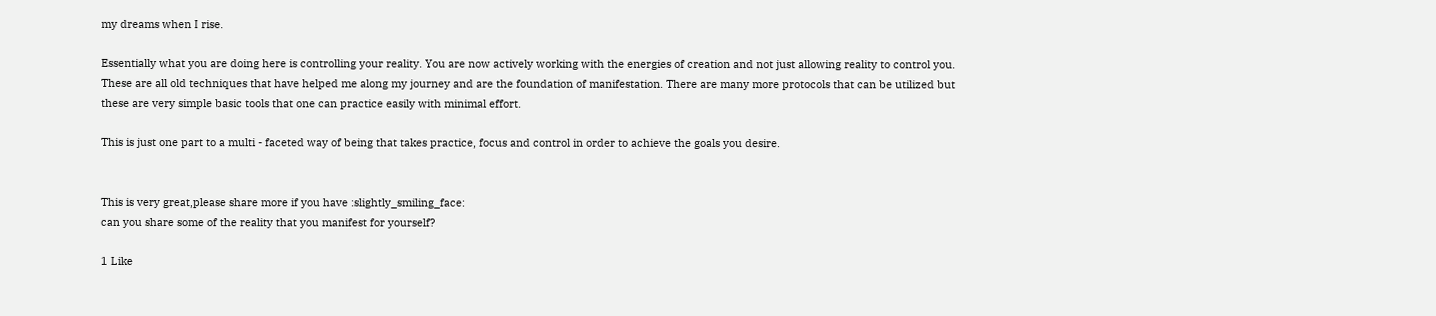my dreams when I rise.

Essentially what you are doing here is controlling your reality. You are now actively working with the energies of creation and not just allowing reality to control you. These are all old techniques that have helped me along my journey and are the foundation of manifestation. There are many more protocols that can be utilized but these are very simple basic tools that one can practice easily with minimal effort.

This is just one part to a multi - faceted way of being that takes practice, focus and control in order to achieve the goals you desire.


This is very great,please share more if you have :slightly_smiling_face:
can you share some of the reality that you manifest for yourself?

1 Like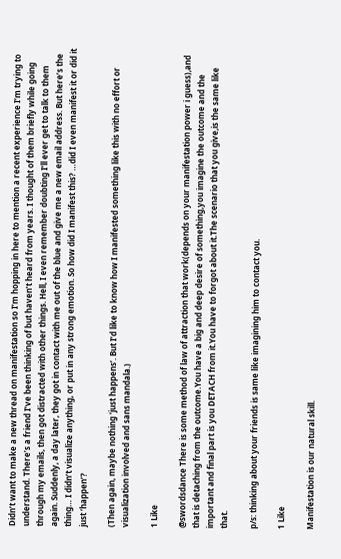Didn’t want to make a new thread on manifestation so I’m hopping in here to mention a recent experience I’m trying to understand. There’s a friend I’ve been thinking of but haven’t heard from years. I thought of them briefly while going through my emails, then got distracted with other things. Hell, I even remember doubting I’ll ever get to talk to them again. Suddenly, a day later, they got in contact with me out of the blue and give me a new email address. But here’s the thing… I didn’t visualize anything, or put in any strong emotion. So how did I manifest this? …did I even manifest it or did it just ‘happen’?

(Then again, maybe nothing ‘just happens’. But I’d like to know how I manifested something like this with no effort or visualization involved and sans mandala.)

1 Like

@swordsdance There is some method of law of attraction that work(depends on your manifestation power i guess),and that is detaching from the outcome.You have a big and deep desire of something,you imagine the outcome and the important and final part is you DETACH from it.You have to forgot about it.The scenario that you give,is the same like that.

p/s: thinking about your friends is same like imagining him to contact you.

1 Like

Manifestation is our natural skill.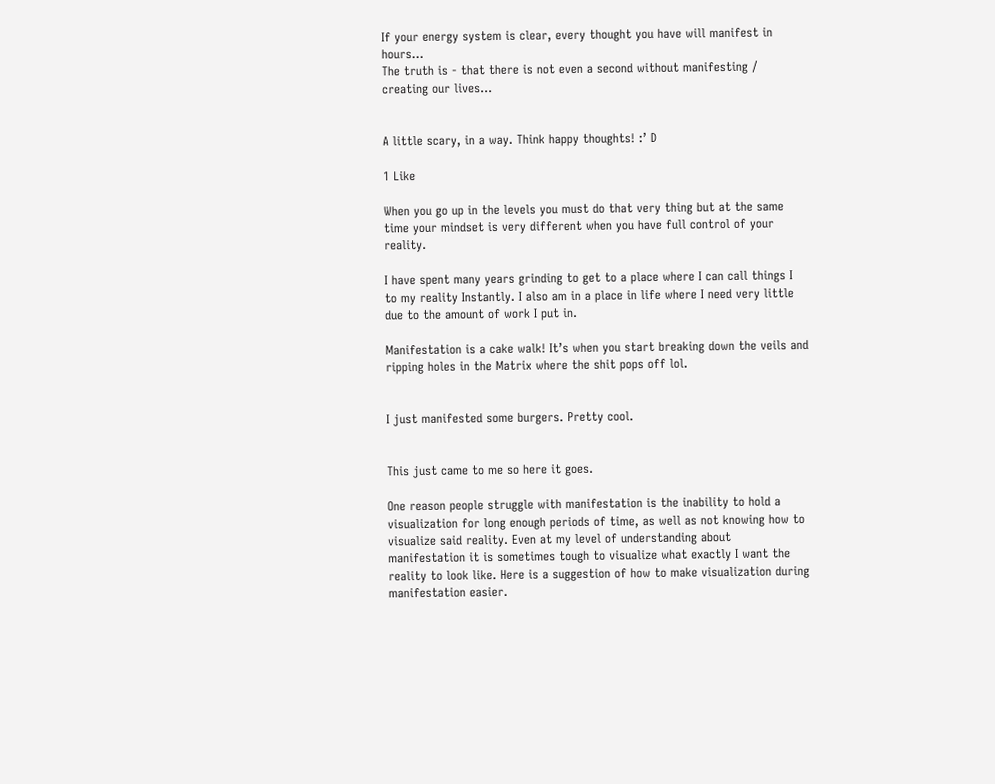If your energy system is clear, every thought you have will manifest in hours…
The truth is - that there is not even a second without manifesting / creating our lives…


A little scary, in a way. Think happy thoughts! :’ D

1 Like

When you go up in the levels you must do that very thing but at the same time your mindset is very different when you have full control of your reality.

I have spent many years grinding to get to a place where I can call things I to my reality Instantly. I also am in a place in life where I need very little due to the amount of work I put in.

Manifestation is a cake walk! It’s when you start breaking down the veils and ripping holes in the Matrix where the shit pops off lol.


I just manifested some burgers. Pretty cool.


This just came to me so here it goes.

One reason people struggle with manifestation is the inability to hold a visualization for long enough periods of time, as well as not knowing how to visualize said reality. Even at my level of understanding about manifestation it is sometimes tough to visualize what exactly I want the reality to look like. Here is a suggestion of how to make visualization during manifestation easier.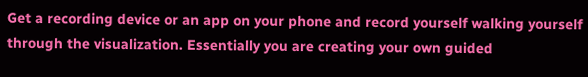Get a recording device or an app on your phone and record yourself walking yourself through the visualization. Essentially you are creating your own guided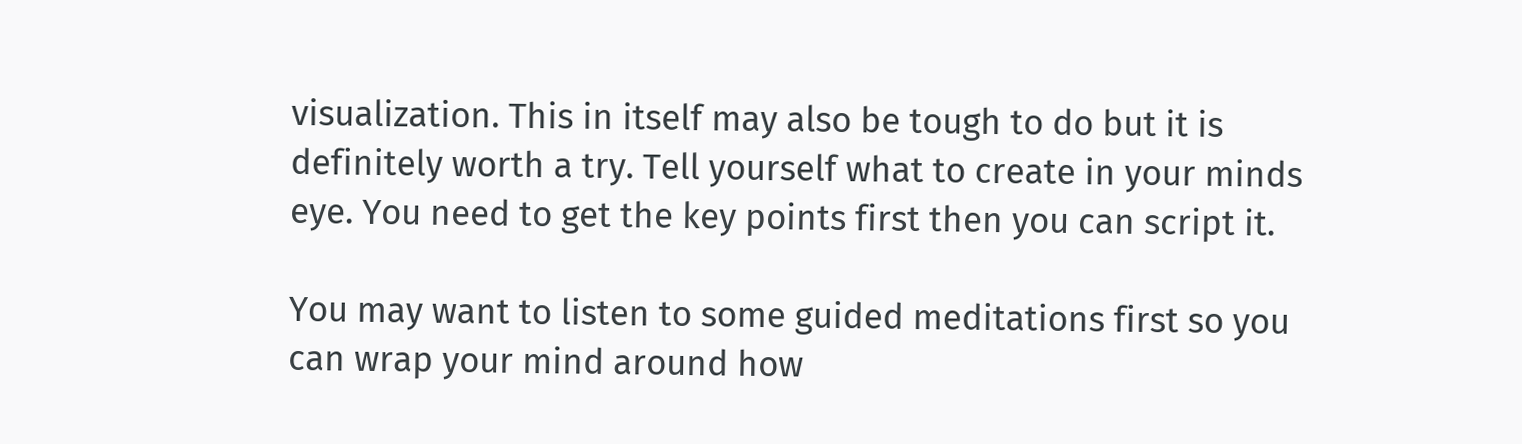visualization. This in itself may also be tough to do but it is definitely worth a try. Tell yourself what to create in your minds eye. You need to get the key points first then you can script it.

You may want to listen to some guided meditations first so you can wrap your mind around how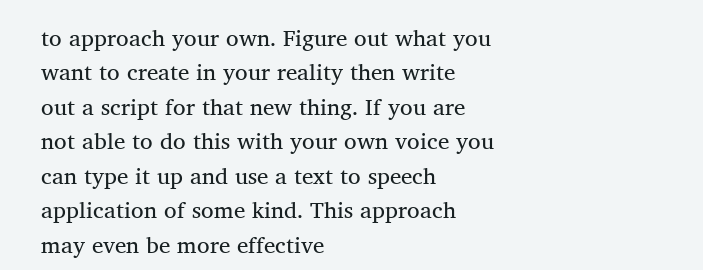to approach your own. Figure out what you want to create in your reality then write out a script for that new thing. If you are not able to do this with your own voice you can type it up and use a text to speech application of some kind. This approach may even be more effective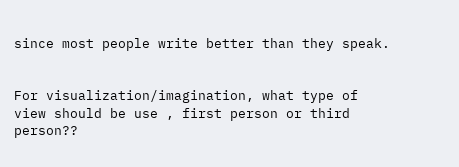since most people write better than they speak.


For visualization/imagination, what type of view should be use , first person or third person??